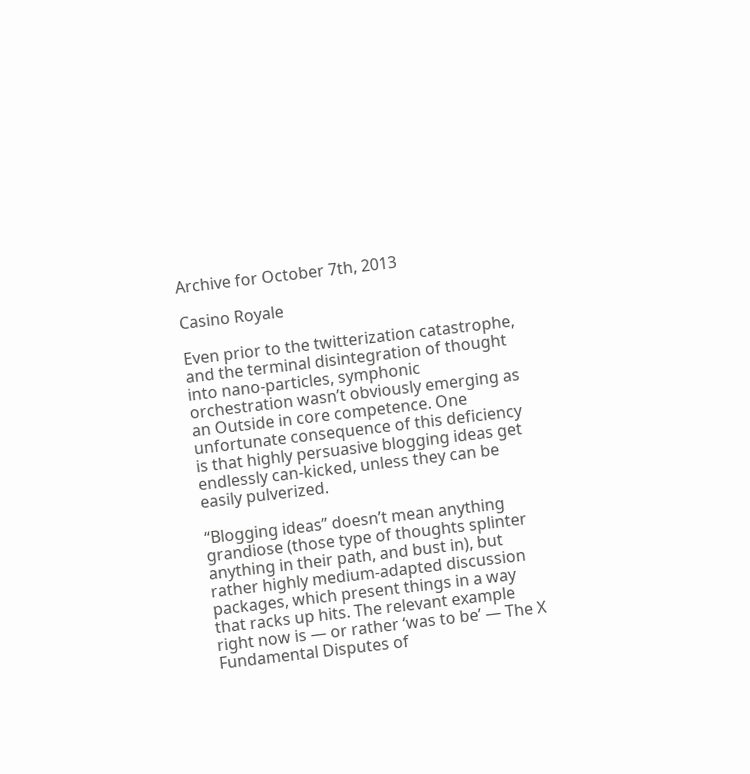Archive for October 7th, 2013

Casino Royale

Even prior to the twitterization catastrophe, and the terminal disintegration of thought into nano-particles, symphonic orchestration wasn’t obviously emerging as an Outside in core competence. One unfortunate consequence of this deficiency is that highly persuasive blogging ideas get endlessly can-kicked, unless they can be easily pulverized.

“Blogging ideas” doesn’t mean anything grandiose (those type of thoughts splinter anything in their path, and bust in), but rather highly medium-adapted discussion packages, which present things in a way that racks up hits. The relevant example right now is — or rather ‘was to be’ — The X Fundamental Disputes of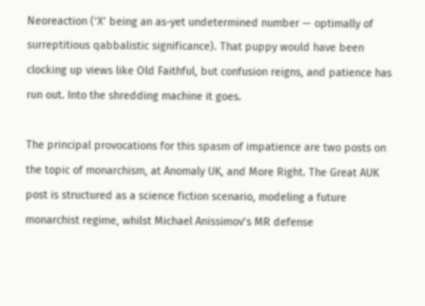Neoreaction (‘X’ being an as-yet undetermined number — optimally of surreptitious qabbalistic significance). That puppy would have been clocking up views like Old Faithful, but confusion reigns, and patience has run out. Into the shredding machine it goes.

The principal provocations for this spasm of impatience are two posts on the topic of monarchism, at Anomaly UK, and More Right. The Great AUK post is structured as a science fiction scenario, modeling a future monarchist regime, whilst Michael Anissimov’s MR defense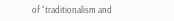of “traditionalism and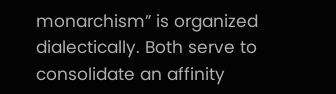monarchism” is organized dialectically. Both serve to consolidate an affinity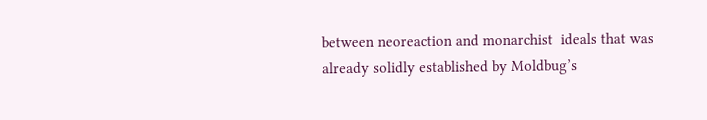between neoreaction and monarchist  ideals that was already solidly established by Moldbug’s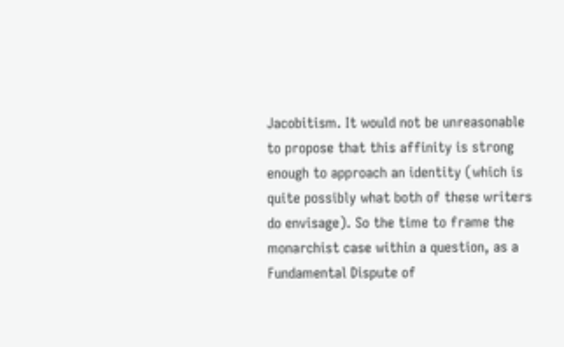Jacobitism. It would not be unreasonable to propose that this affinity is strong enough to approach an identity (which is quite possibly what both of these writers do envisage). So the time to frame the monarchist case within a question, as a Fundamental Dispute of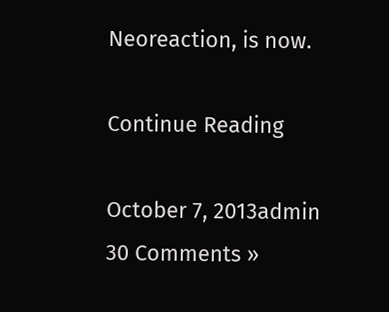Neoreaction, is now.

Continue Reading

October 7, 2013admin 30 Comments »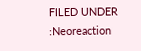FILED UNDER :Neoreaction